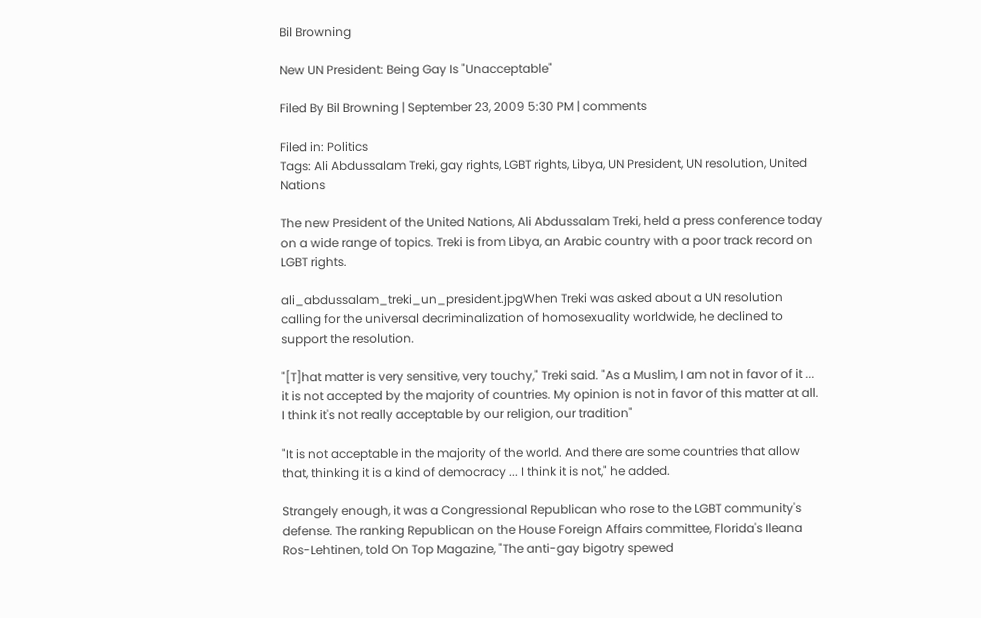Bil Browning

New UN President: Being Gay Is "Unacceptable"

Filed By Bil Browning | September 23, 2009 5:30 PM | comments

Filed in: Politics
Tags: Ali Abdussalam Treki, gay rights, LGBT rights, Libya, UN President, UN resolution, United Nations

The new President of the United Nations, Ali Abdussalam Treki, held a press conference today on a wide range of topics. Treki is from Libya, an Arabic country with a poor track record on LGBT rights.

ali_abdussalam_treki_un_president.jpgWhen Treki was asked about a UN resolution calling for the universal decriminalization of homosexuality worldwide, he declined to support the resolution.

"[T]hat matter is very sensitive, very touchy," Treki said. "As a Muslim, I am not in favor of it ... it is not accepted by the majority of countries. My opinion is not in favor of this matter at all. I think it's not really acceptable by our religion, our tradition"

"It is not acceptable in the majority of the world. And there are some countries that allow that, thinking it is a kind of democracy ... I think it is not," he added.

Strangely enough, it was a Congressional Republican who rose to the LGBT community's defense. The ranking Republican on the House Foreign Affairs committee, Florida's Ileana Ros-Lehtinen, told On Top Magazine, "The anti-gay bigotry spewed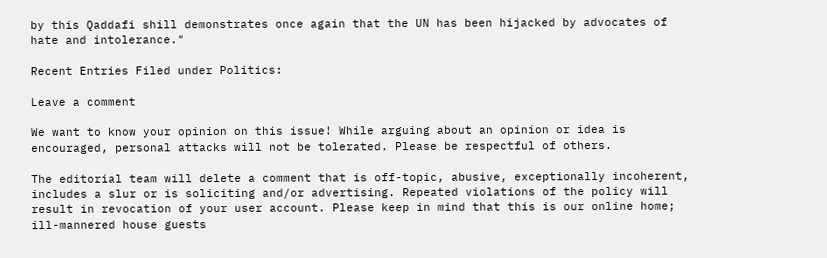by this Qaddafi shill demonstrates once again that the UN has been hijacked by advocates of hate and intolerance."

Recent Entries Filed under Politics:

Leave a comment

We want to know your opinion on this issue! While arguing about an opinion or idea is encouraged, personal attacks will not be tolerated. Please be respectful of others.

The editorial team will delete a comment that is off-topic, abusive, exceptionally incoherent, includes a slur or is soliciting and/or advertising. Repeated violations of the policy will result in revocation of your user account. Please keep in mind that this is our online home; ill-mannered house guests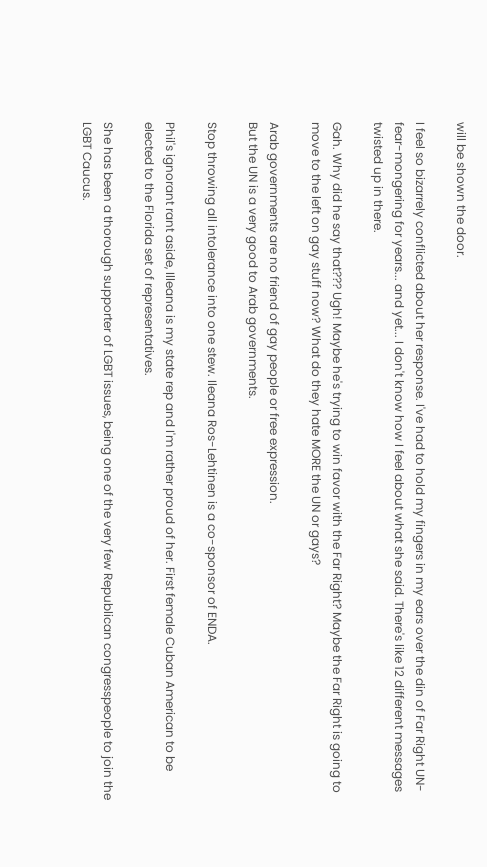will be shown the door.

I feel so bizarrely conflicted about her response. I've had to hold my fingers in my ears over the din of Far Right UN-fear-mongering for years... and yet... I don't know how I feel about what she said. There's like 12 different messages twisted up in there.

Gah. Why did he say that??? Ugh! Maybe he's trying to win favor with the Far Right? Maybe the Far Right is going to move to the left on gay stuff now? What do they hate MORE the UN or gays?

Arab governments are no friend of gay people or free expression.
But the UN is a very good to Arab governments.

Stop throwing all intolerance into one stew. Ileana Ros-Lehtinen is a co-sponsor of ENDA.

Phil's ignorant rant aside, Illeana is my state rep and I'm rather proud of her. First female Cuban American to be elected to the Florida set of representatives.

She has been a thorough supporter of LGBT issues, being one of the very few Republican congresspeople to join the LGBT Caucus.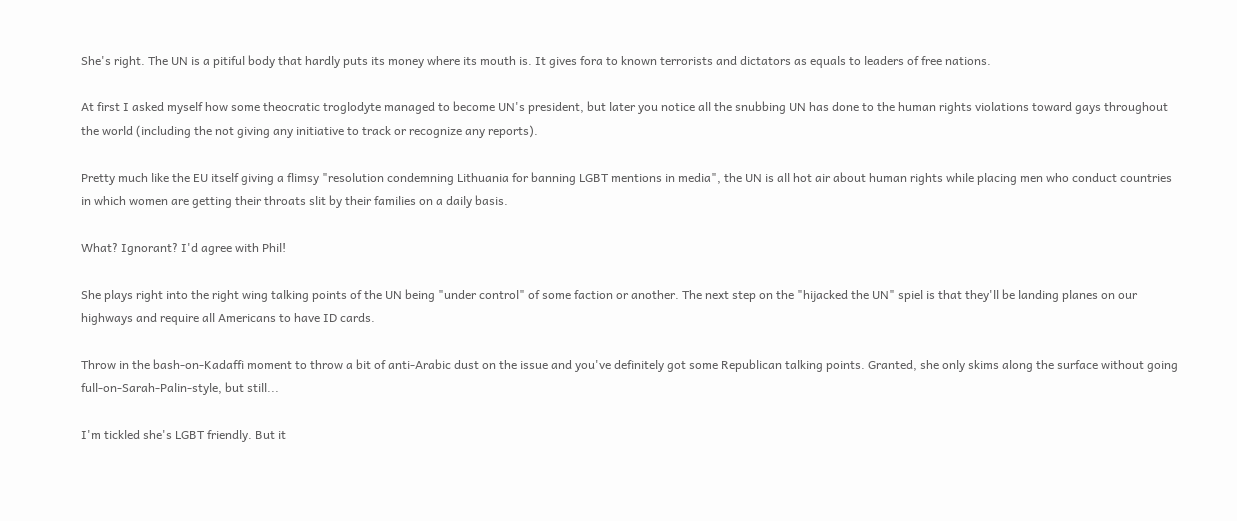She's right. The UN is a pitiful body that hardly puts its money where its mouth is. It gives fora to known terrorists and dictators as equals to leaders of free nations.

At first I asked myself how some theocratic troglodyte managed to become UN's president, but later you notice all the snubbing UN has done to the human rights violations toward gays throughout the world (including the not giving any initiative to track or recognize any reports).

Pretty much like the EU itself giving a flimsy "resolution condemning Lithuania for banning LGBT mentions in media", the UN is all hot air about human rights while placing men who conduct countries in which women are getting their throats slit by their families on a daily basis.

What? Ignorant? I'd agree with Phil!

She plays right into the right wing talking points of the UN being "under control" of some faction or another. The next step on the "hijacked the UN" spiel is that they'll be landing planes on our highways and require all Americans to have ID cards.

Throw in the bash-on-Kadaffi moment to throw a bit of anti-Arabic dust on the issue and you've definitely got some Republican talking points. Granted, she only skims along the surface without going full-on-Sarah-Palin-style, but still...

I'm tickled she's LGBT friendly. But it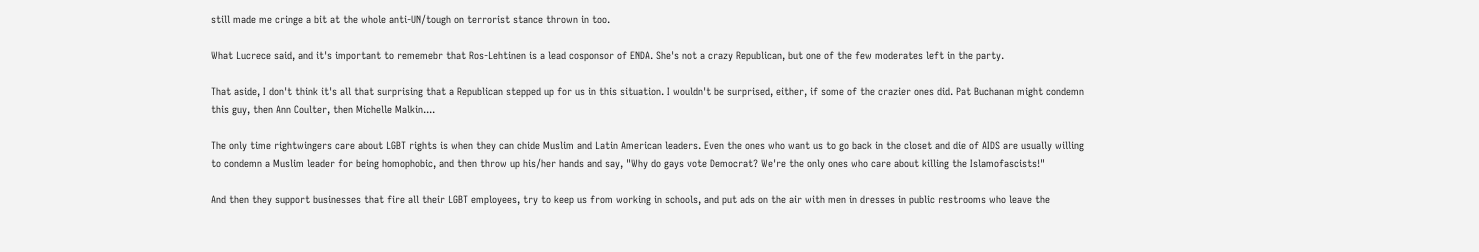still made me cringe a bit at the whole anti-UN/tough on terrorist stance thrown in too.

What Lucrece said, and it's important to rememebr that Ros-Lehtinen is a lead cosponsor of ENDA. She's not a crazy Republican, but one of the few moderates left in the party.

That aside, I don't think it's all that surprising that a Republican stepped up for us in this situation. I wouldn't be surprised, either, if some of the crazier ones did. Pat Buchanan might condemn this guy, then Ann Coulter, then Michelle Malkin....

The only time rightwingers care about LGBT rights is when they can chide Muslim and Latin American leaders. Even the ones who want us to go back in the closet and die of AIDS are usually willing to condemn a Muslim leader for being homophobic, and then throw up his/her hands and say, "Why do gays vote Democrat? We're the only ones who care about killing the Islamofascists!"

And then they support businesses that fire all their LGBT employees, try to keep us from working in schools, and put ads on the air with men in dresses in public restrooms who leave the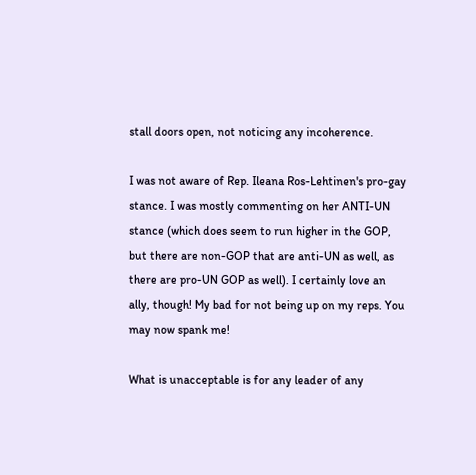stall doors open, not noticing any incoherence.

I was not aware of Rep. Ileana Ros-Lehtinen's pro-gay stance. I was mostly commenting on her ANTI-UN stance (which does seem to run higher in the GOP, but there are non-GOP that are anti-UN as well, as there are pro-UN GOP as well). I certainly love an ally, though! My bad for not being up on my reps. You may now spank me!

What is unacceptable is for any leader of any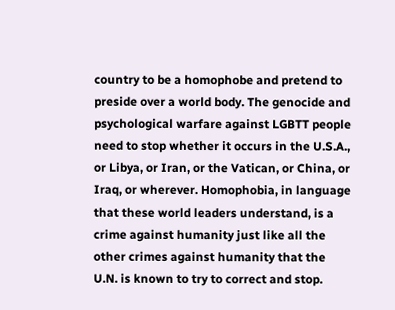country to be a homophobe and pretend to preside over a world body. The genocide and psychological warfare against LGBTT people need to stop whether it occurs in the U.S.A., or Libya, or Iran, or the Vatican, or China, or Iraq, or wherever. Homophobia, in language that these world leaders understand, is a crime against humanity just like all the other crimes against humanity that the U.N. is known to try to correct and stop.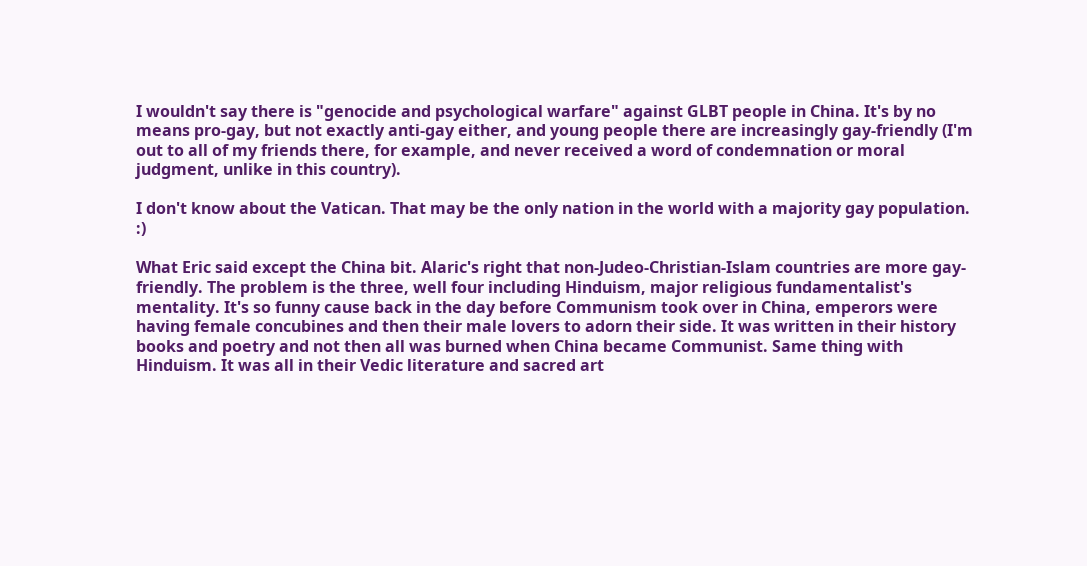I wouldn't say there is "genocide and psychological warfare" against GLBT people in China. It's by no means pro-gay, but not exactly anti-gay either, and young people there are increasingly gay-friendly (I'm out to all of my friends there, for example, and never received a word of condemnation or moral judgment, unlike in this country).

I don't know about the Vatican. That may be the only nation in the world with a majority gay population. :)

What Eric said except the China bit. Alaric's right that non-Judeo-Christian-Islam countries are more gay-friendly. The problem is the three, well four including Hinduism, major religious fundamentalist's mentality. It's so funny cause back in the day before Communism took over in China, emperors were having female concubines and then their male lovers to adorn their side. It was written in their history books and poetry and not then all was burned when China became Communist. Same thing with Hinduism. It was all in their Vedic literature and sacred art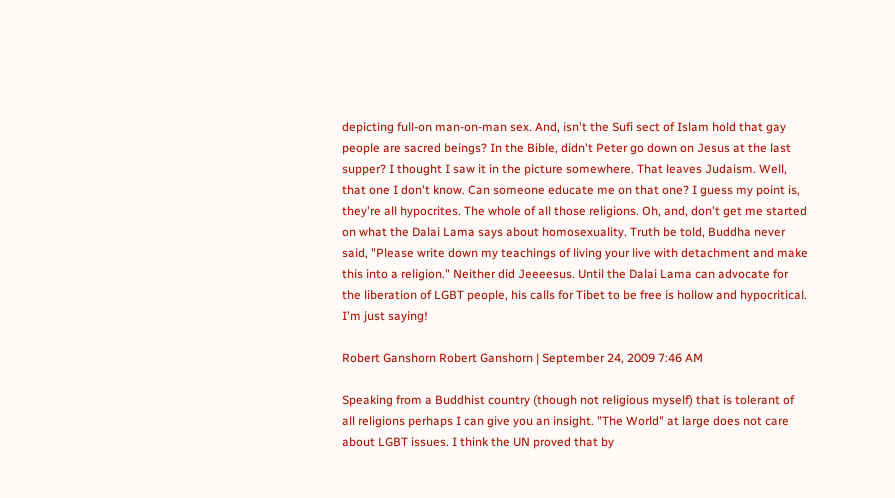depicting full-on man-on-man sex. And, isn't the Sufi sect of Islam hold that gay people are sacred beings? In the Bible, didn't Peter go down on Jesus at the last supper? I thought I saw it in the picture somewhere. That leaves Judaism. Well, that one I don't know. Can someone educate me on that one? I guess my point is, they're all hypocrites. The whole of all those religions. Oh, and, don't get me started on what the Dalai Lama says about homosexuality. Truth be told, Buddha never said, "Please write down my teachings of living your live with detachment and make this into a religion." Neither did Jeeeesus. Until the Dalai Lama can advocate for the liberation of LGBT people, his calls for Tibet to be free is hollow and hypocritical. I'm just saying!

Robert Ganshorn Robert Ganshorn | September 24, 2009 7:46 AM

Speaking from a Buddhist country (though not religious myself) that is tolerant of all religions perhaps I can give you an insight. "The World" at large does not care about LGBT issues. I think the UN proved that by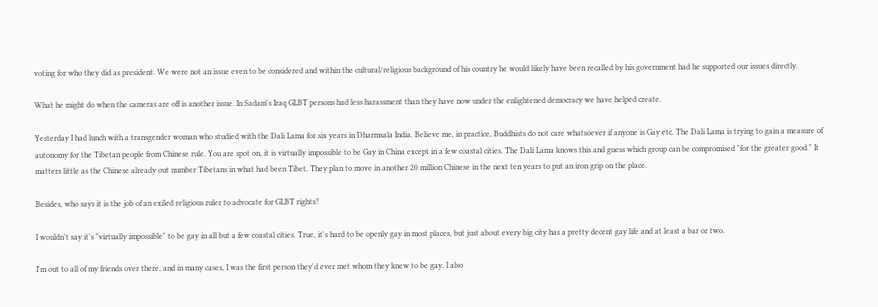voting for who they did as president. We were not an issue even to be considered and within the cultural/religious background of his country he would likely have been recalled by his government had he supported our issues directly.

What he might do when the cameras are off is another issue. In Sadam's Iraq GLBT persons had less harassment than they have now under the enlightened democracy we have helped create.

Yesterday I had lunch with a transgender woman who studied with the Dali Lama for six years in Dharmsala India. Believe me, in practice, Buddhists do not care whatsoever if anyone is Gay etc. The Dali Lama is trying to gain a measure of autonomy for the Tibetan people from Chinese rule. You are spot on, it is virtually impossible to be Gay in China except in a few coastal cities. The Dali Lama knows this and guess which group can be compromised "for the greater good." It matters little as the Chinese already out number Tibetans in what had been Tibet. They plan to move in another 20 million Chinese in the next ten years to put an iron grip on the place.

Besides, who says it is the job of an exiled religious ruler to advocate for GLBT rights?

I wouldn't say it's "virtually impossible" to be gay in all but a few coastal cities. True, it's hard to be openly gay in most places, but just about every big city has a pretty decent gay life and at least a bar or two.

I'm out to all of my friends over there, and in many cases, I was the first person they'd ever met whom they knew to be gay. I also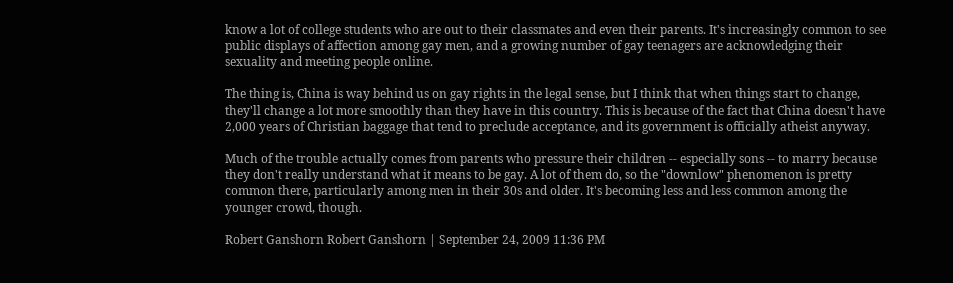know a lot of college students who are out to their classmates and even their parents. It's increasingly common to see public displays of affection among gay men, and a growing number of gay teenagers are acknowledging their sexuality and meeting people online.

The thing is, China is way behind us on gay rights in the legal sense, but I think that when things start to change, they'll change a lot more smoothly than they have in this country. This is because of the fact that China doesn't have 2,000 years of Christian baggage that tend to preclude acceptance, and its government is officially atheist anyway.

Much of the trouble actually comes from parents who pressure their children -- especially sons -- to marry because they don't really understand what it means to be gay. A lot of them do, so the "downlow" phenomenon is pretty common there, particularly among men in their 30s and older. It's becoming less and less common among the younger crowd, though.

Robert Ganshorn Robert Ganshorn | September 24, 2009 11:36 PM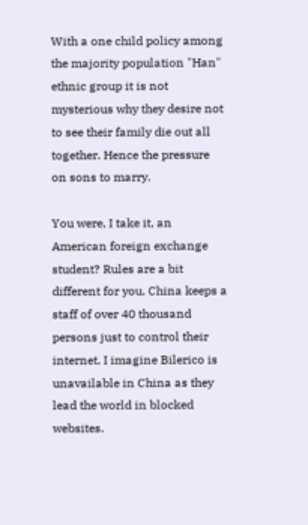With a one child policy among the majority population "Han" ethnic group it is not mysterious why they desire not to see their family die out all together. Hence the pressure on sons to marry.

You were, I take it, an American foreign exchange student? Rules are a bit different for you. China keeps a staff of over 40 thousand persons just to control their internet. I imagine Bilerico is unavailable in China as they lead the world in blocked websites.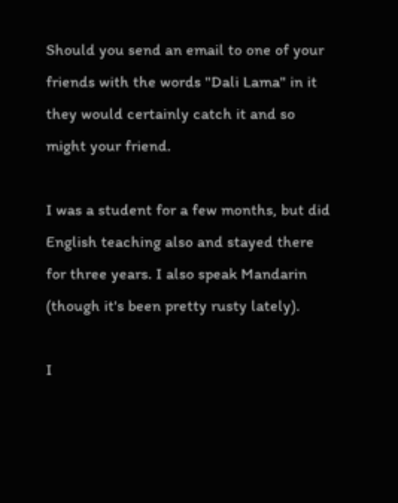Should you send an email to one of your friends with the words "Dali Lama" in it they would certainly catch it and so might your friend.

I was a student for a few months, but did English teaching also and stayed there for three years. I also speak Mandarin (though it's been pretty rusty lately).

I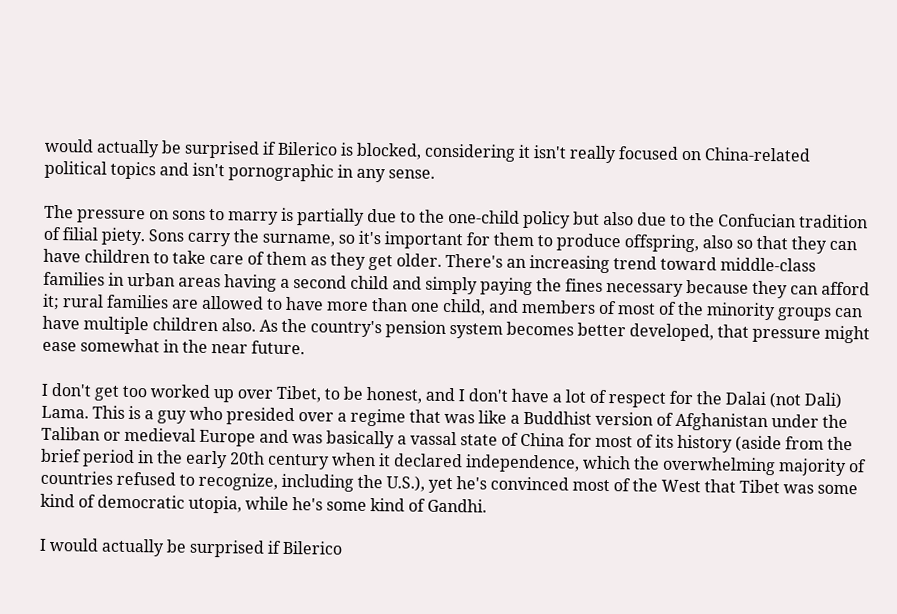would actually be surprised if Bilerico is blocked, considering it isn't really focused on China-related political topics and isn't pornographic in any sense.

The pressure on sons to marry is partially due to the one-child policy but also due to the Confucian tradition of filial piety. Sons carry the surname, so it's important for them to produce offspring, also so that they can have children to take care of them as they get older. There's an increasing trend toward middle-class families in urban areas having a second child and simply paying the fines necessary because they can afford it; rural families are allowed to have more than one child, and members of most of the minority groups can have multiple children also. As the country's pension system becomes better developed, that pressure might ease somewhat in the near future.

I don't get too worked up over Tibet, to be honest, and I don't have a lot of respect for the Dalai (not Dali) Lama. This is a guy who presided over a regime that was like a Buddhist version of Afghanistan under the Taliban or medieval Europe and was basically a vassal state of China for most of its history (aside from the brief period in the early 20th century when it declared independence, which the overwhelming majority of countries refused to recognize, including the U.S.), yet he's convinced most of the West that Tibet was some kind of democratic utopia, while he's some kind of Gandhi.

I would actually be surprised if Bilerico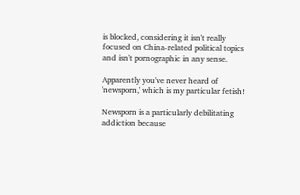is blocked, considering it isn't really focused on China-related political topics and isn't pornographic in any sense.

Apparently you've never heard of 'newsporn,' which is my particular fetish!

Newsporn is a particularly debilitating addiction because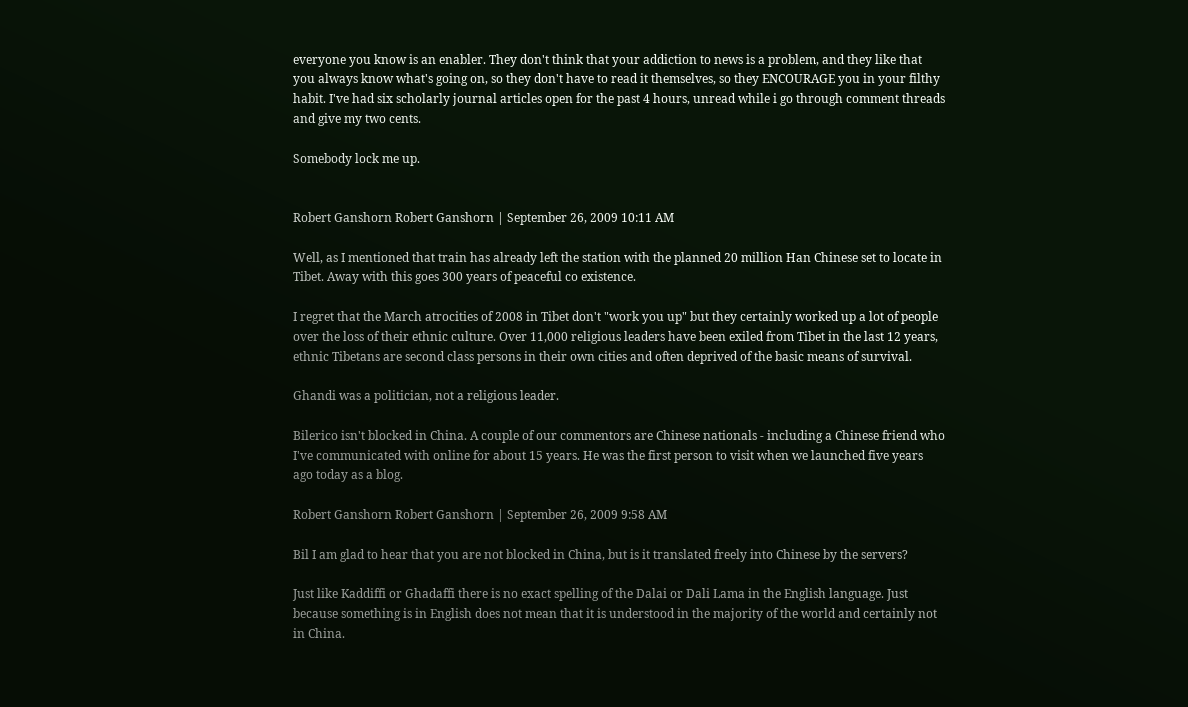everyone you know is an enabler. They don't think that your addiction to news is a problem, and they like that you always know what's going on, so they don't have to read it themselves, so they ENCOURAGE you in your filthy habit. I've had six scholarly journal articles open for the past 4 hours, unread while i go through comment threads and give my two cents.

Somebody lock me up.


Robert Ganshorn Robert Ganshorn | September 26, 2009 10:11 AM

Well, as I mentioned that train has already left the station with the planned 20 million Han Chinese set to locate in Tibet. Away with this goes 300 years of peaceful co existence.

I regret that the March atrocities of 2008 in Tibet don't "work you up" but they certainly worked up a lot of people over the loss of their ethnic culture. Over 11,000 religious leaders have been exiled from Tibet in the last 12 years, ethnic Tibetans are second class persons in their own cities and often deprived of the basic means of survival.

Ghandi was a politician, not a religious leader.

Bilerico isn't blocked in China. A couple of our commentors are Chinese nationals - including a Chinese friend who I've communicated with online for about 15 years. He was the first person to visit when we launched five years ago today as a blog.

Robert Ganshorn Robert Ganshorn | September 26, 2009 9:58 AM

Bil I am glad to hear that you are not blocked in China, but is it translated freely into Chinese by the servers?

Just like Kaddiffi or Ghadaffi there is no exact spelling of the Dalai or Dali Lama in the English language. Just because something is in English does not mean that it is understood in the majority of the world and certainly not in China.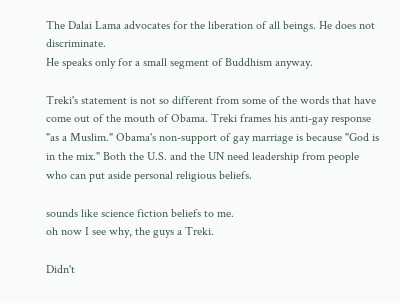The Dalai Lama advocates for the liberation of all beings. He does not discriminate.
He speaks only for a small segment of Buddhism anyway.

Treki's statement is not so different from some of the words that have come out of the mouth of Obama. Treki frames his anti-gay response "as a Muslim." Obama's non-support of gay marriage is because "God is in the mix." Both the U.S. and the UN need leadership from people who can put aside personal religious beliefs.

sounds like science fiction beliefs to me.
oh now I see why, the guys a Treki.

Didn't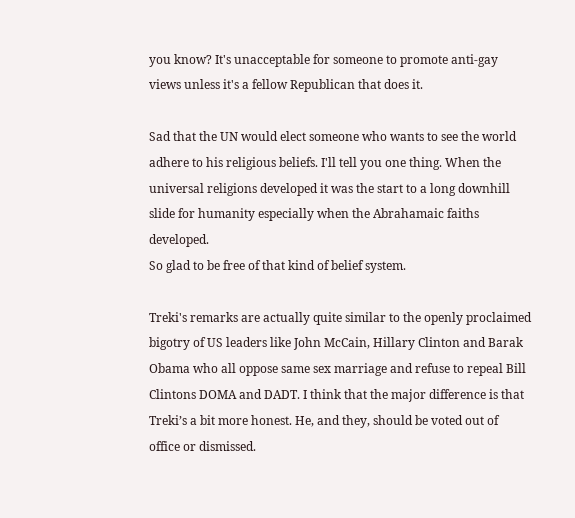you know? It's unacceptable for someone to promote anti-gay views unless it's a fellow Republican that does it.

Sad that the UN would elect someone who wants to see the world adhere to his religious beliefs. I'll tell you one thing. When the universal religions developed it was the start to a long downhill slide for humanity especially when the Abrahamaic faiths developed.
So glad to be free of that kind of belief system.

Treki's remarks are actually quite similar to the openly proclaimed bigotry of US leaders like John McCain, Hillary Clinton and Barak Obama who all oppose same sex marriage and refuse to repeal Bill Clintons DOMA and DADT. I think that the major difference is that Treki’s a bit more honest. He, and they, should be voted out of office or dismissed.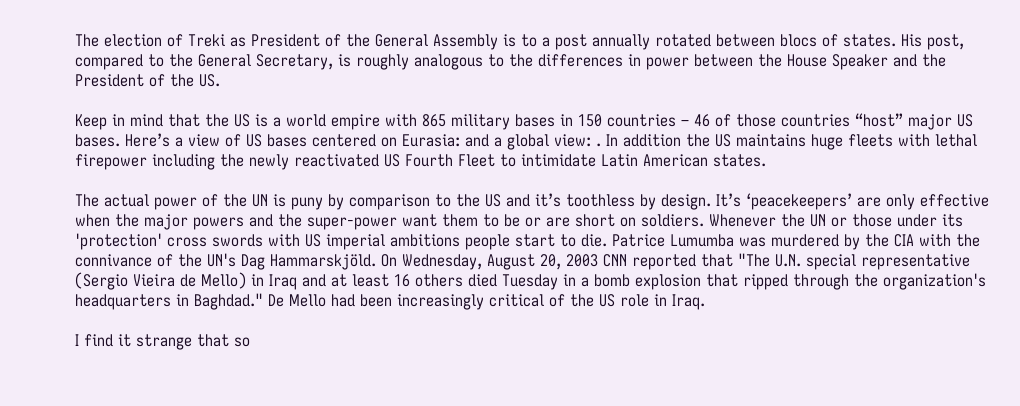The election of Treki as President of the General Assembly is to a post annually rotated between blocs of states. His post, compared to the General Secretary, is roughly analogous to the differences in power between the House Speaker and the President of the US.

Keep in mind that the US is a world empire with 865 military bases in 150 countries – 46 of those countries “host” major US bases. Here’s a view of US bases centered on Eurasia: and a global view: . In addition the US maintains huge fleets with lethal firepower including the newly reactivated US Fourth Fleet to intimidate Latin American states.

The actual power of the UN is puny by comparison to the US and it’s toothless by design. It’s ‘peacekeepers’ are only effective when the major powers and the super-power want them to be or are short on soldiers. Whenever the UN or those under its 'protection' cross swords with US imperial ambitions people start to die. Patrice Lumumba was murdered by the CIA with the connivance of the UN's Dag Hammarskjöld. On Wednesday, August 20, 2003 CNN reported that "The U.N. special representative (Sergio Vieira de Mello) in Iraq and at least 16 others died Tuesday in a bomb explosion that ripped through the organization's headquarters in Baghdad." De Mello had been increasingly critical of the US role in Iraq.

I find it strange that so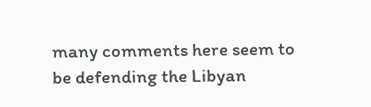many comments here seem to be defending the Libyan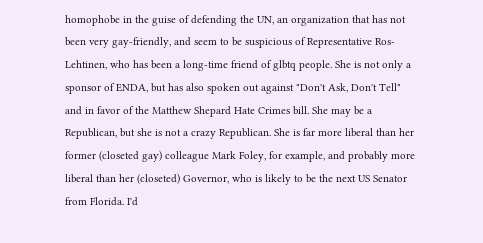homophobe in the guise of defending the UN, an organization that has not been very gay-friendly, and seem to be suspicious of Representative Ros-Lehtinen, who has been a long-time friend of glbtq people. She is not only a sponsor of ENDA, but has also spoken out against "Don't Ask, Don't Tell" and in favor of the Matthew Shepard Hate Crimes bill. She may be a Republican, but she is not a crazy Republican. She is far more liberal than her former (closeted gay) colleague Mark Foley, for example, and probably more liberal than her (closeted) Governor, who is likely to be the next US Senator from Florida. I'd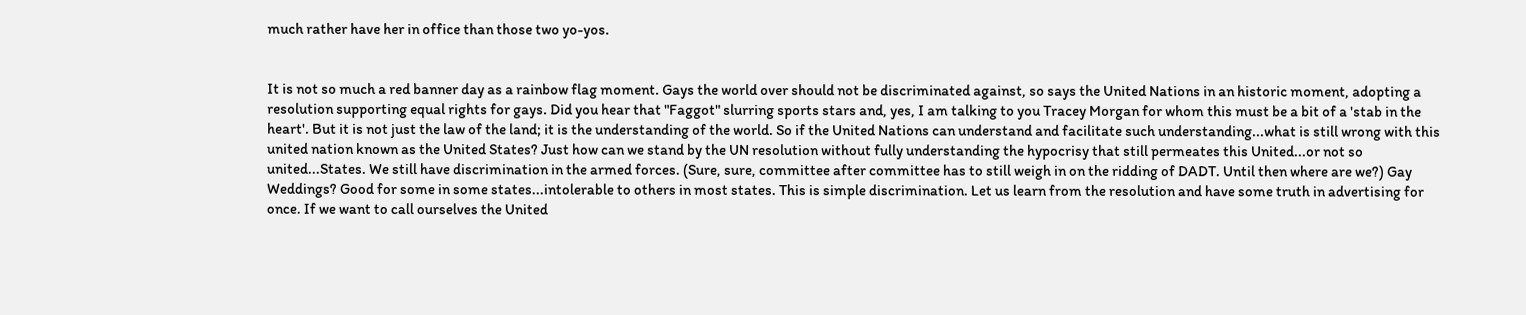much rather have her in office than those two yo-yos.


It is not so much a red banner day as a rainbow flag moment. Gays the world over should not be discriminated against, so says the United Nations in an historic moment, adopting a resolution supporting equal rights for gays. Did you hear that "Faggot" slurring sports stars and, yes, I am talking to you Tracey Morgan for whom this must be a bit of a 'stab in the heart'. But it is not just the law of the land; it is the understanding of the world. So if the United Nations can understand and facilitate such understanding...what is still wrong with this united nation known as the United States? Just how can we stand by the UN resolution without fully understanding the hypocrisy that still permeates this United...or not so united...States. We still have discrimination in the armed forces. (Sure, sure, committee after committee has to still weigh in on the ridding of DADT. Until then where are we?) Gay Weddings? Good for some in some states...intolerable to others in most states. This is simple discrimination. Let us learn from the resolution and have some truth in advertising for once. If we want to call ourselves the United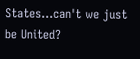States...can't we just be United?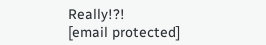Really!?!
[email protected]